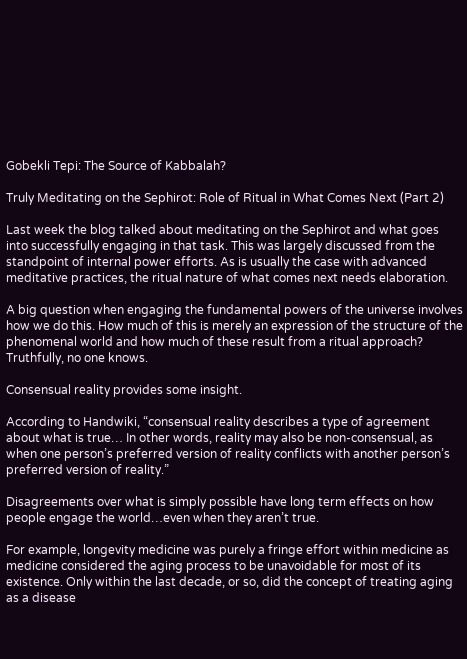Gobekli Tepi: The Source of Kabbalah?

Truly Meditating on the Sephirot: Role of Ritual in What Comes Next (Part 2)

Last week the blog talked about meditating on the Sephirot and what goes into successfully engaging in that task. This was largely discussed from the standpoint of internal power efforts. As is usually the case with advanced meditative practices, the ritual nature of what comes next needs elaboration.

A big question when engaging the fundamental powers of the universe involves how we do this. How much of this is merely an expression of the structure of the phenomenal world and how much of these result from a ritual approach? Truthfully, no one knows.

Consensual reality provides some insight.

According to Handwiki, “consensual reality describes a type of agreement about what is true… In other words, reality may also be non-consensual, as when one person’s preferred version of reality conflicts with another person’s preferred version of reality.”

Disagreements over what is simply possible have long term effects on how people engage the world…even when they aren’t true.

For example, longevity medicine was purely a fringe effort within medicine as medicine considered the aging process to be unavoidable for most of its existence. Only within the last decade, or so, did the concept of treating aging as a disease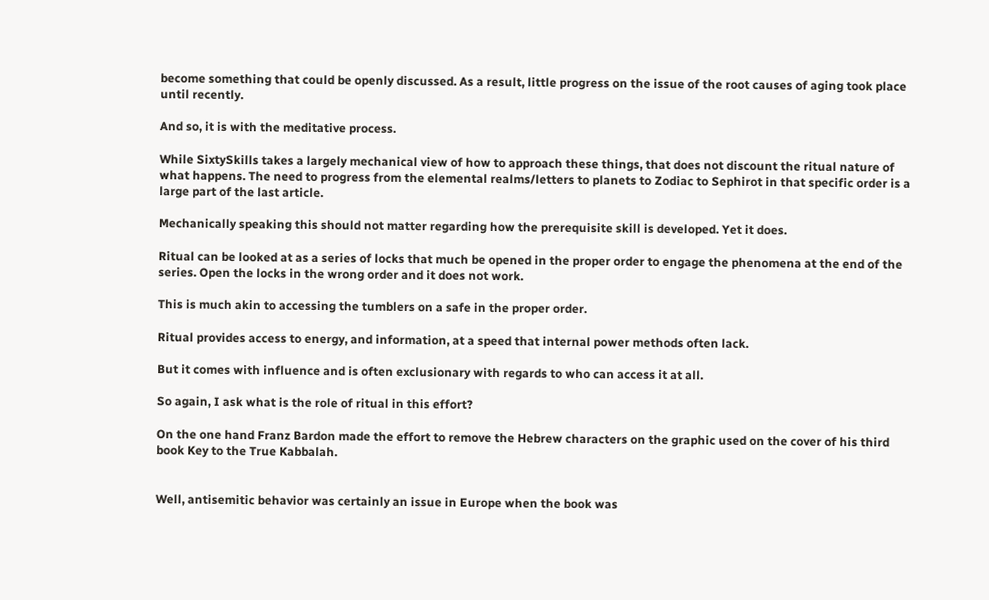become something that could be openly discussed. As a result, little progress on the issue of the root causes of aging took place until recently.

And so, it is with the meditative process.

While SixtySkills takes a largely mechanical view of how to approach these things, that does not discount the ritual nature of what happens. The need to progress from the elemental realms/letters to planets to Zodiac to Sephirot in that specific order is a large part of the last article.

Mechanically speaking this should not matter regarding how the prerequisite skill is developed. Yet it does.

Ritual can be looked at as a series of locks that much be opened in the proper order to engage the phenomena at the end of the series. Open the locks in the wrong order and it does not work.

This is much akin to accessing the tumblers on a safe in the proper order.

Ritual provides access to energy, and information, at a speed that internal power methods often lack.

But it comes with influence and is often exclusionary with regards to who can access it at all.

So again, I ask what is the role of ritual in this effort?

On the one hand Franz Bardon made the effort to remove the Hebrew characters on the graphic used on the cover of his third book Key to the True Kabbalah.


Well, antisemitic behavior was certainly an issue in Europe when the book was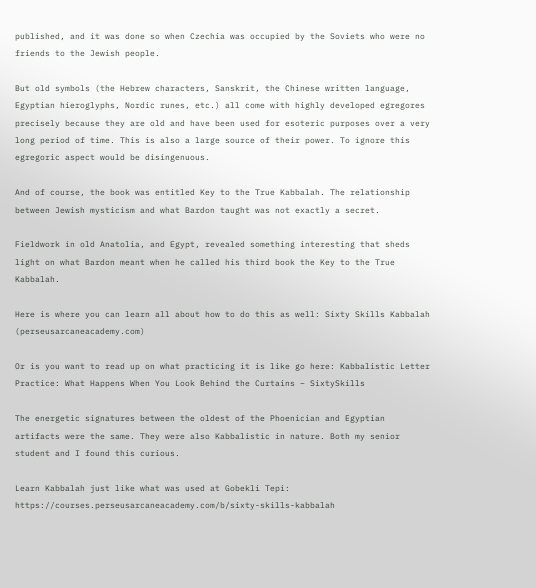published, and it was done so when Czechia was occupied by the Soviets who were no friends to the Jewish people.

But old symbols (the Hebrew characters, Sanskrit, the Chinese written language, Egyptian hieroglyphs, Nordic runes, etc.) all come with highly developed egregores precisely because they are old and have been used for esoteric purposes over a very long period of time. This is also a large source of their power. To ignore this egregoric aspect would be disingenuous.

And of course, the book was entitled Key to the True Kabbalah. The relationship between Jewish mysticism and what Bardon taught was not exactly a secret.

Fieldwork in old Anatolia, and Egypt, revealed something interesting that sheds light on what Bardon meant when he called his third book the Key to the True Kabbalah.

Here is where you can learn all about how to do this as well: Sixty Skills Kabbalah (perseusarcaneacademy.com)

Or is you want to read up on what practicing it is like go here: Kabbalistic Letter Practice: What Happens When You Look Behind the Curtains – SixtySkills

The energetic signatures between the oldest of the Phoenician and Egyptian artifacts were the same. They were also Kabbalistic in nature. Both my senior student and I found this curious.

Learn Kabbalah just like what was used at Gobekli Tepi: https://courses.perseusarcaneacademy.com/b/sixty-skills-kabbalah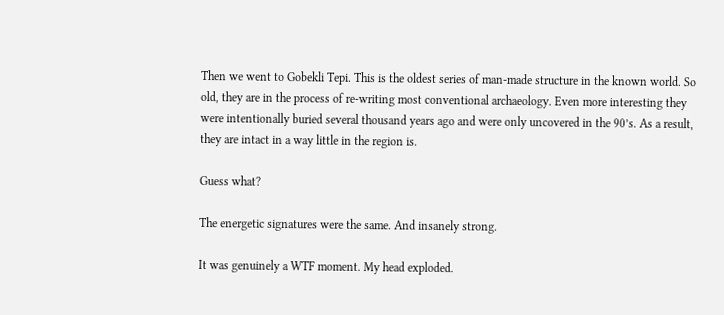Then we went to Gobekli Tepi. This is the oldest series of man-made structure in the known world. So old, they are in the process of re-writing most conventional archaeology. Even more interesting they were intentionally buried several thousand years ago and were only uncovered in the 90’s. As a result, they are intact in a way little in the region is.

Guess what?

The energetic signatures were the same. And insanely strong.

It was genuinely a WTF moment. My head exploded.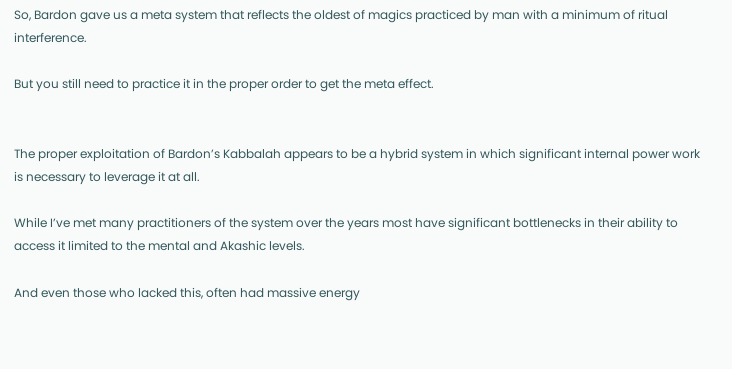So, Bardon gave us a meta system that reflects the oldest of magics practiced by man with a minimum of ritual interference.

But you still need to practice it in the proper order to get the meta effect.


The proper exploitation of Bardon’s Kabbalah appears to be a hybrid system in which significant internal power work is necessary to leverage it at all.

While I’ve met many practitioners of the system over the years most have significant bottlenecks in their ability to access it limited to the mental and Akashic levels.

And even those who lacked this, often had massive energy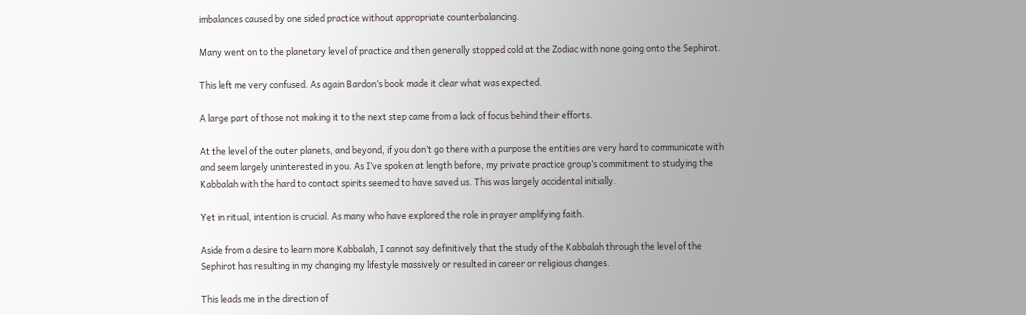imbalances caused by one sided practice without appropriate counterbalancing.

Many went on to the planetary level of practice and then generally stopped cold at the Zodiac with none going onto the Sephirot.

This left me very confused. As again Bardon’s book made it clear what was expected.

A large part of those not making it to the next step came from a lack of focus behind their efforts.

At the level of the outer planets, and beyond, if you don’t go there with a purpose the entities are very hard to communicate with and seem largely uninterested in you. As I’ve spoken at length before, my private practice group’s commitment to studying the Kabbalah with the hard to contact spirits seemed to have saved us. This was largely accidental initially.

Yet in ritual, intention is crucial. As many who have explored the role in prayer amplifying faith.

Aside from a desire to learn more Kabbalah, I cannot say definitively that the study of the Kabbalah through the level of the Sephirot has resulting in my changing my lifestyle massively or resulted in career or religious changes.

This leads me in the direction of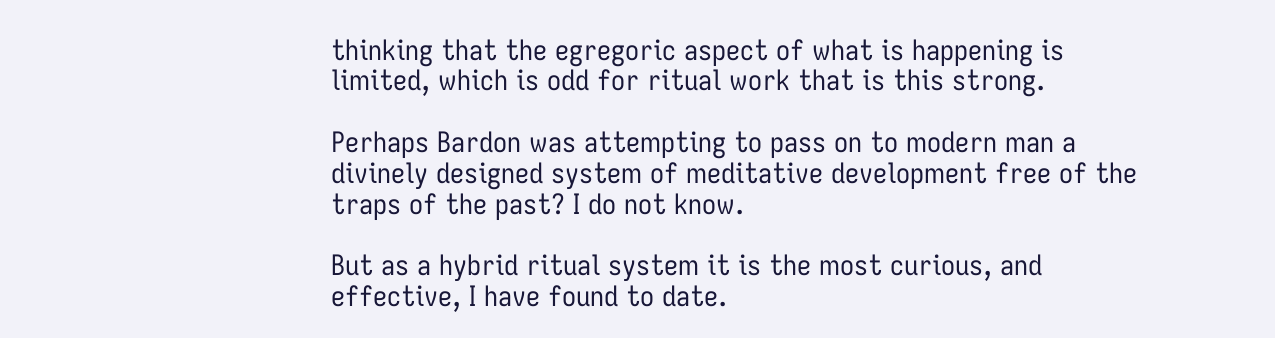thinking that the egregoric aspect of what is happening is limited, which is odd for ritual work that is this strong.

Perhaps Bardon was attempting to pass on to modern man a divinely designed system of meditative development free of the traps of the past? I do not know.

But as a hybrid ritual system it is the most curious, and effective, I have found to date.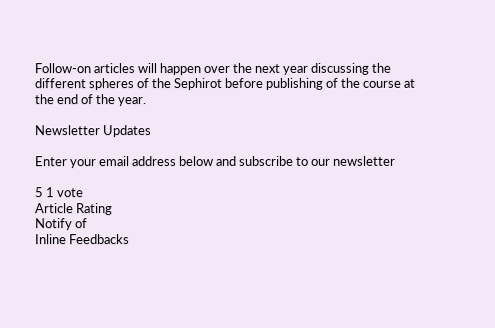Follow-on articles will happen over the next year discussing the different spheres of the Sephirot before publishing of the course at the end of the year.

Newsletter Updates

Enter your email address below and subscribe to our newsletter

5 1 vote
Article Rating
Notify of
Inline Feedbacks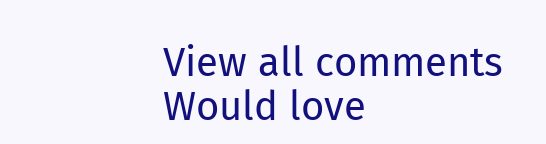View all comments
Would love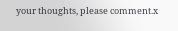your thoughts, please comment.x